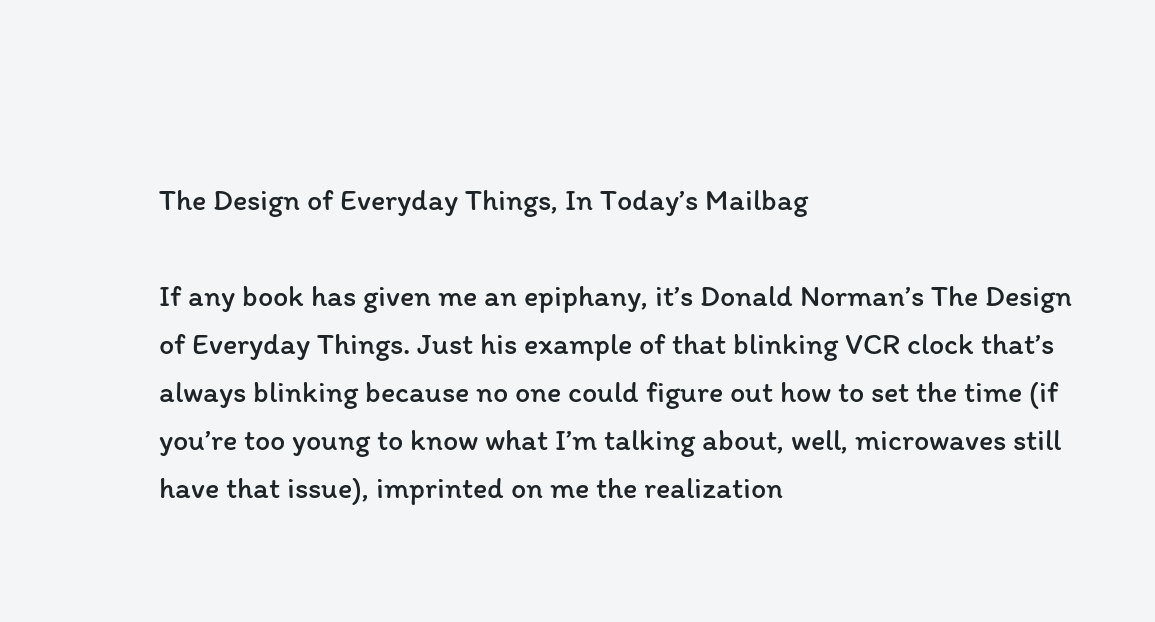The Design of Everyday Things, In Today’s Mailbag

If any book has given me an epiphany, it’s Donald Norman’s The Design of Everyday Things. Just his example of that blinking VCR clock that’s always blinking because no one could figure out how to set the time (if you’re too young to know what I’m talking about, well, microwaves still have that issue), imprinted on me the realization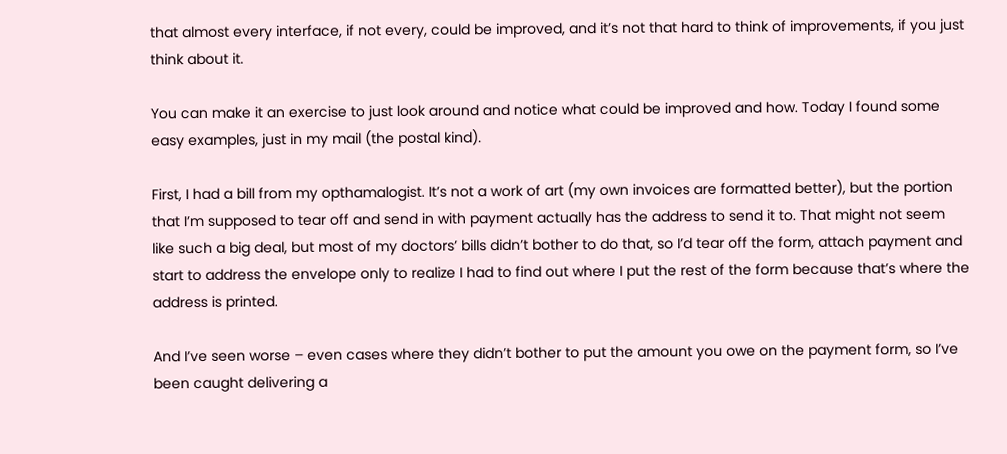that almost every interface, if not every, could be improved, and it’s not that hard to think of improvements, if you just think about it.

You can make it an exercise to just look around and notice what could be improved and how. Today I found some easy examples, just in my mail (the postal kind).

First, I had a bill from my opthamalogist. It’s not a work of art (my own invoices are formatted better), but the portion that I’m supposed to tear off and send in with payment actually has the address to send it to. That might not seem like such a big deal, but most of my doctors’ bills didn’t bother to do that, so I’d tear off the form, attach payment and start to address the envelope only to realize I had to find out where I put the rest of the form because that’s where the address is printed.

And I’ve seen worse – even cases where they didn’t bother to put the amount you owe on the payment form, so I’ve been caught delivering a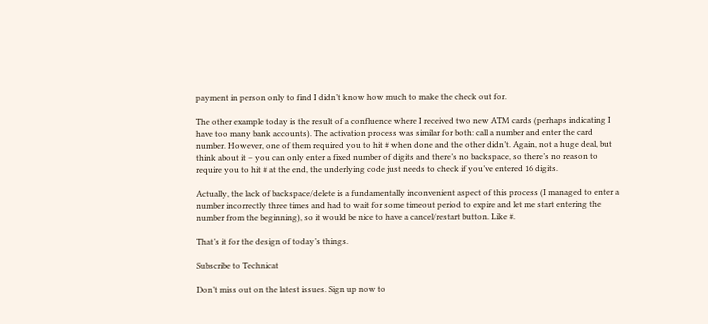payment in person only to find I didn’t know how much to make the check out for.

The other example today is the result of a confluence where I received two new ATM cards (perhaps indicating I have too many bank accounts). The activation process was similar for both: call a number and enter the card number. However, one of them required you to hit # when done and the other didn’t. Again, not a huge deal, but think about it – you can only enter a fixed number of digits and there’s no backspace, so there’s no reason to require you to hit # at the end, the underlying code just needs to check if you’ve entered 16 digits.

Actually, the lack of backspace/delete is a fundamentally inconvenient aspect of this process (I managed to enter a number incorrectly three times and had to wait for some timeout period to expire and let me start entering the number from the beginning), so it would be nice to have a cancel/restart button. Like #.

That’s it for the design of today’s things.

Subscribe to Technicat

Don’t miss out on the latest issues. Sign up now to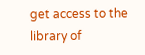get access to the library of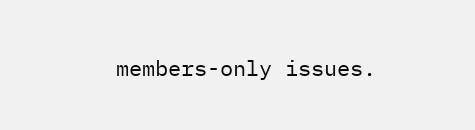members-only issues.